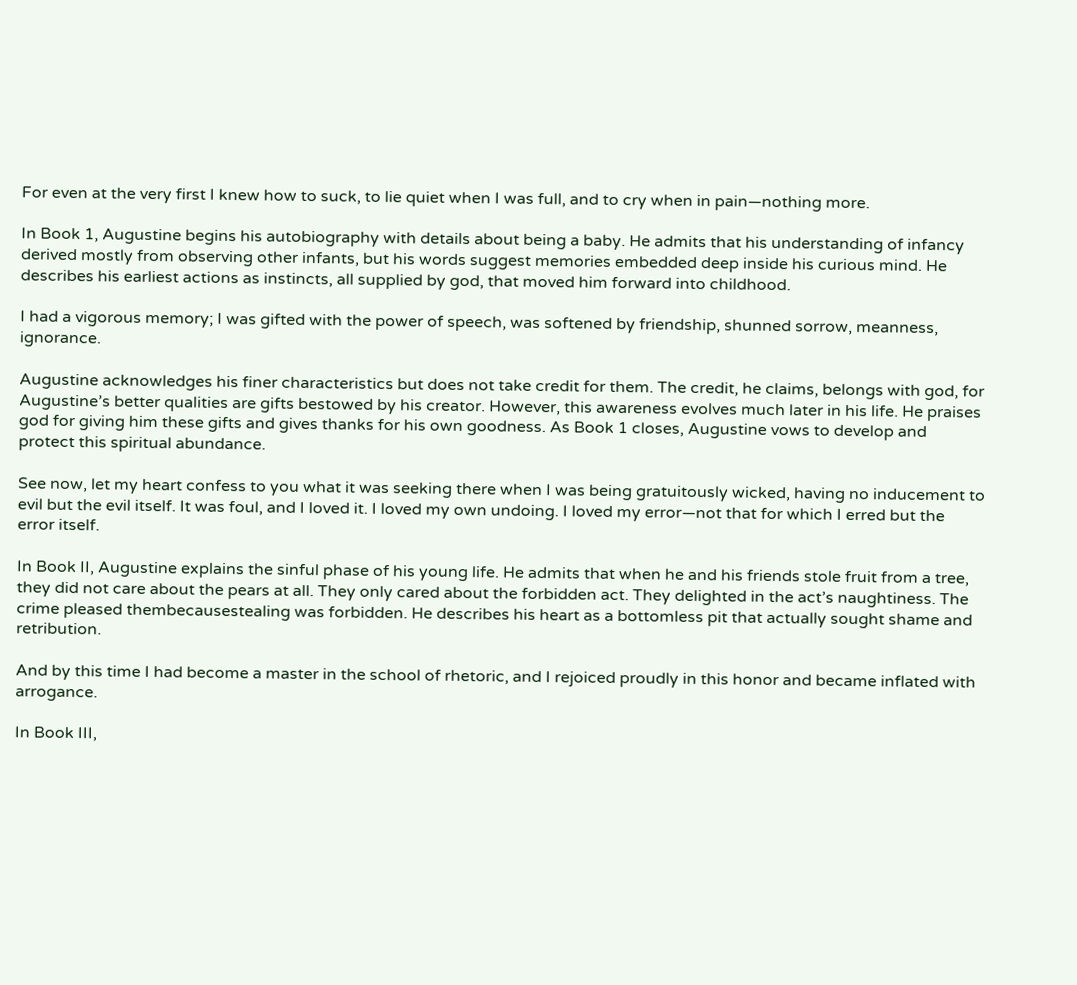For even at the very first I knew how to suck, to lie quiet when I was full, and to cry when in pain—nothing more.

In Book 1, Augustine begins his autobiography with details about being a baby. He admits that his understanding of infancy derived mostly from observing other infants, but his words suggest memories embedded deep inside his curious mind. He describes his earliest actions as instincts, all supplied by god, that moved him forward into childhood.

I had a vigorous memory; I was gifted with the power of speech, was softened by friendship, shunned sorrow, meanness, ignorance.

Augustine acknowledges his finer characteristics but does not take credit for them. The credit, he claims, belongs with god, for Augustine’s better qualities are gifts bestowed by his creator. However, this awareness evolves much later in his life. He praises god for giving him these gifts and gives thanks for his own goodness. As Book 1 closes, Augustine vows to develop and protect this spiritual abundance.

See now, let my heart confess to you what it was seeking there when I was being gratuitously wicked, having no inducement to evil but the evil itself. It was foul, and I loved it. I loved my own undoing. I loved my error—not that for which I erred but the error itself.

In Book II, Augustine explains the sinful phase of his young life. He admits that when he and his friends stole fruit from a tree, they did not care about the pears at all. They only cared about the forbidden act. They delighted in the act’s naughtiness. The crime pleased thembecausestealing was forbidden. He describes his heart as a bottomless pit that actually sought shame and retribution.

And by this time I had become a master in the school of rhetoric, and I rejoiced proudly in this honor and became inflated with arrogance.

In Book III,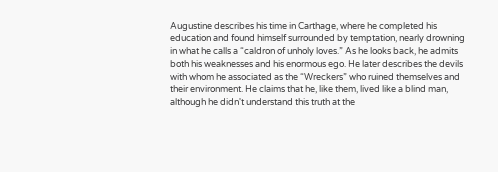Augustine describes his time in Carthage, where he completed his education and found himself surrounded by temptation, nearly drowning in what he calls a “caldron of unholy loves.” As he looks back, he admits both his weaknesses and his enormous ego. He later describes the devils with whom he associated as the “Wreckers” who ruined themselves and their environment. He claims that he, like them, lived like a blind man, although he didn't understand this truth at the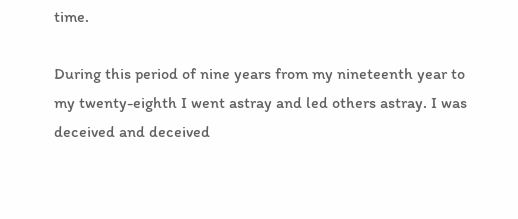time.

During this period of nine years from my nineteenth year to my twenty-eighth I went astray and led others astray. I was deceived and deceived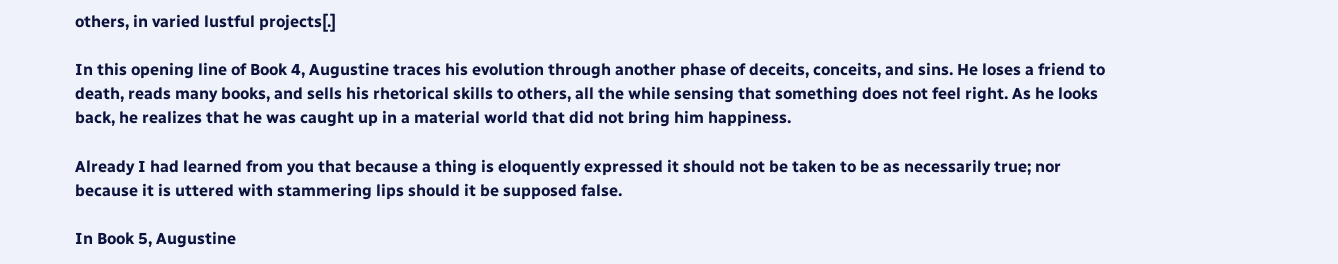others, in varied lustful projects[.]

In this opening line of Book 4, Augustine traces his evolution through another phase of deceits, conceits, and sins. He loses a friend to death, reads many books, and sells his rhetorical skills to others, all the while sensing that something does not feel right. As he looks back, he realizes that he was caught up in a material world that did not bring him happiness.

Already I had learned from you that because a thing is eloquently expressed it should not be taken to be as necessarily true; nor because it is uttered with stammering lips should it be supposed false.

In Book 5, Augustine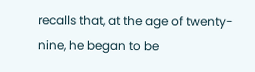recalls that, at the age of twenty-nine, he began to be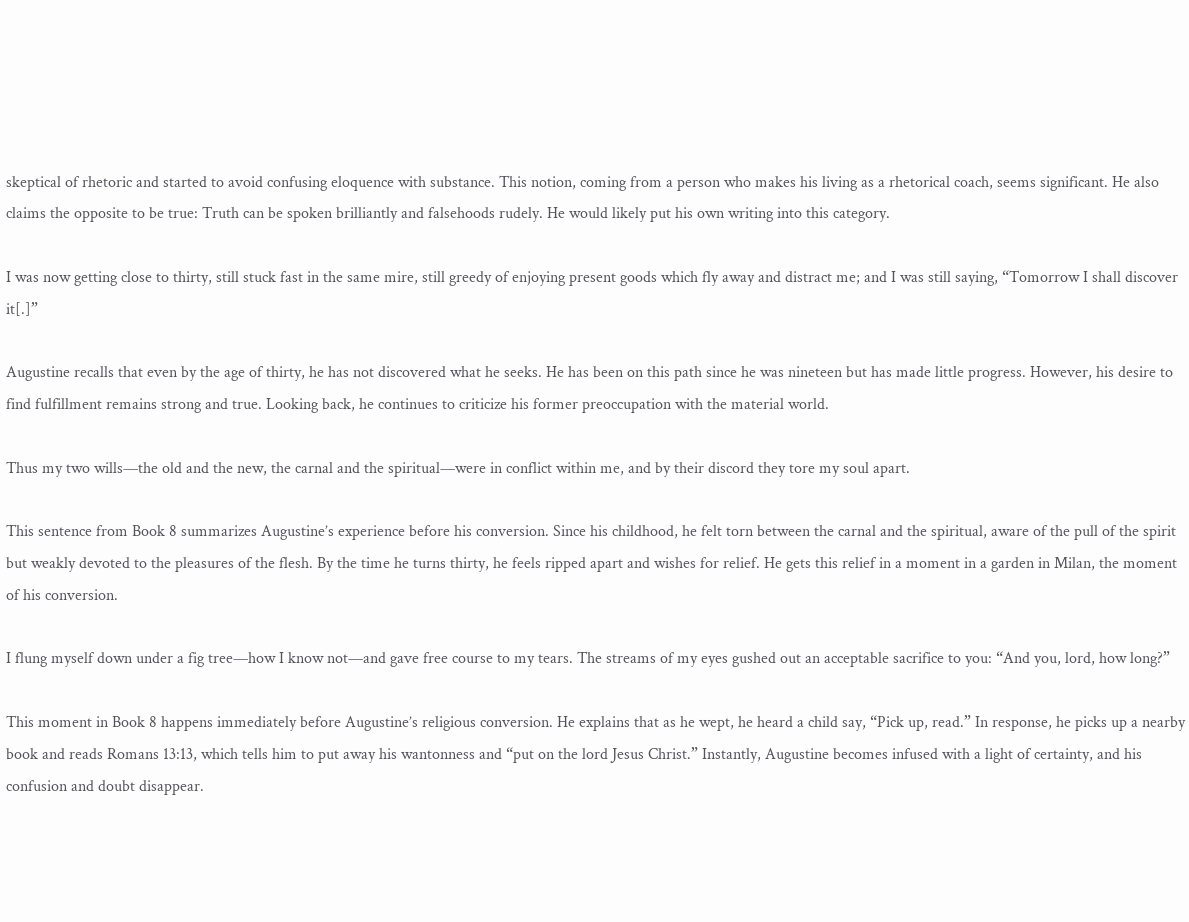skeptical of rhetoric and started to avoid confusing eloquence with substance. This notion, coming from a person who makes his living as a rhetorical coach, seems significant. He also claims the opposite to be true: Truth can be spoken brilliantly and falsehoods rudely. He would likely put his own writing into this category.

I was now getting close to thirty, still stuck fast in the same mire, still greedy of enjoying present goods which fly away and distract me; and I was still saying, “Tomorrow I shall discover it[.]”

Augustine recalls that even by the age of thirty, he has not discovered what he seeks. He has been on this path since he was nineteen but has made little progress. However, his desire to find fulfillment remains strong and true. Looking back, he continues to criticize his former preoccupation with the material world.

Thus my two wills—the old and the new, the carnal and the spiritual—were in conflict within me, and by their discord they tore my soul apart.

This sentence from Book 8 summarizes Augustine’s experience before his conversion. Since his childhood, he felt torn between the carnal and the spiritual, aware of the pull of the spirit but weakly devoted to the pleasures of the flesh. By the time he turns thirty, he feels ripped apart and wishes for relief. He gets this relief in a moment in a garden in Milan, the moment of his conversion.

I flung myself down under a fig tree—how I know not—and gave free course to my tears. The streams of my eyes gushed out an acceptable sacrifice to you: “And you, lord, how long?”

This moment in Book 8 happens immediately before Augustine’s religious conversion. He explains that as he wept, he heard a child say, “Pick up, read.” In response, he picks up a nearby book and reads Romans 13:13, which tells him to put away his wantonness and “put on the lord Jesus Christ.” Instantly, Augustine becomes infused with a light of certainty, and his confusion and doubt disappear.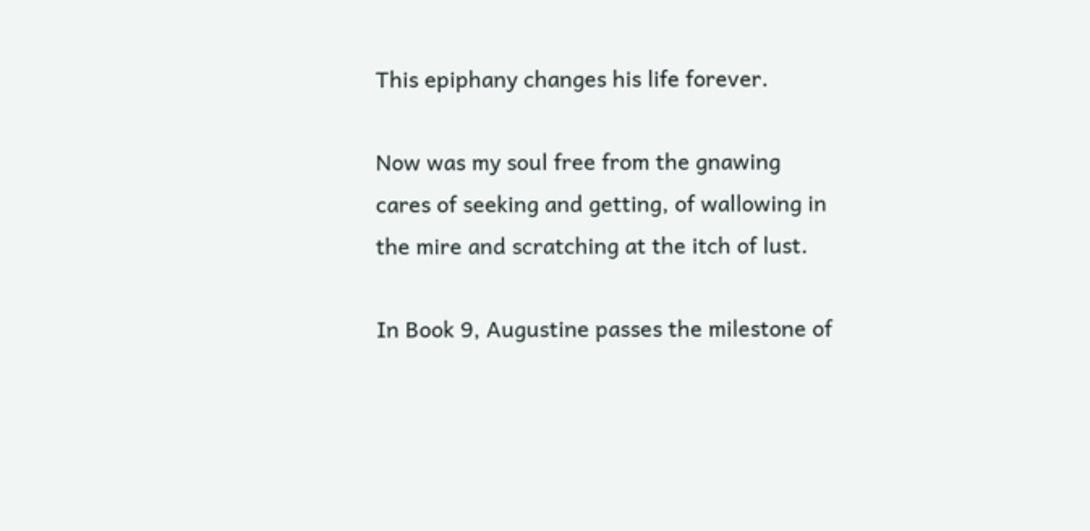This epiphany changes his life forever.

Now was my soul free from the gnawing cares of seeking and getting, of wallowing in the mire and scratching at the itch of lust.

In Book 9, Augustine passes the milestone of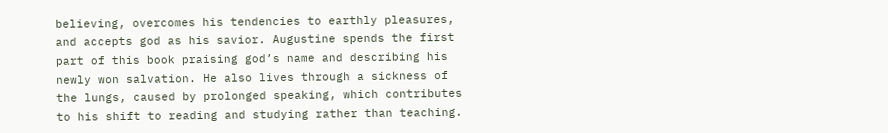believing, overcomes his tendencies to earthly pleasures, and accepts god as his savior. Augustine spends the first part of this book praising god’s name and describing his newly won salvation. He also lives through a sickness of the lungs, caused by prolonged speaking, which contributes to his shift to reading and studying rather than teaching.